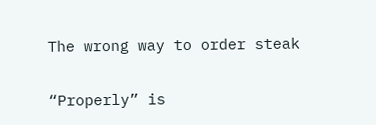The wrong way to order steak

“Properly” is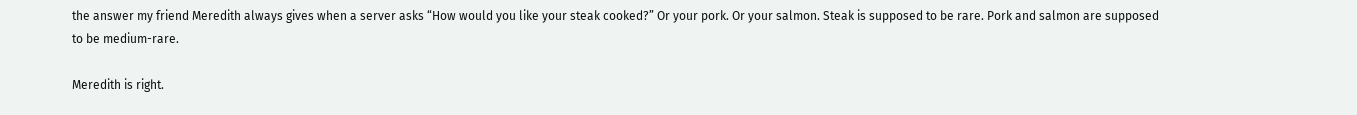the answer my friend Meredith always gives when a server asks “How would you like your steak cooked?” Or your pork. Or your salmon. Steak is supposed to be rare. Pork and salmon are supposed to be medium-rare.

Meredith is right.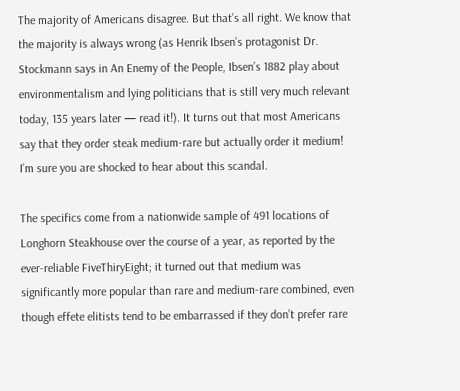The majority of Americans disagree. But that’s all right. We know that the majority is always wrong (as Henrik Ibsen’s protagonist Dr. Stockmann says in An Enemy of the People, Ibsen’s 1882 play about environmentalism and lying politicians that is still very much relevant today, 135 years later — read it!). It turns out that most Americans say that they order steak medium-rare but actually order it medium! I’m sure you are shocked to hear about this scandal.

The specifics come from a nationwide sample of 491 locations of Longhorn Steakhouse over the course of a year, as reported by the ever-reliable FiveThiryEight; it turned out that medium was significantly more popular than rare and medium-rare combined, even though effete elitists tend to be embarrassed if they don’t prefer rare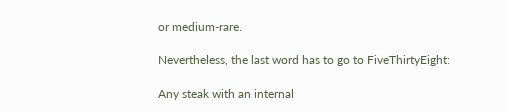or medium-rare.

Nevertheless, the last word has to go to FiveThirtyEight:

Any steak with an internal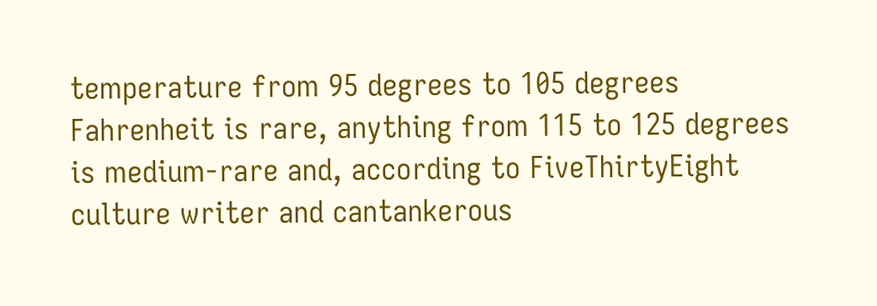temperature from 95 degrees to 105 degrees Fahrenheit is rare, anything from 115 to 125 degrees is medium-rare and, according to FiveThirtyEight culture writer and cantankerous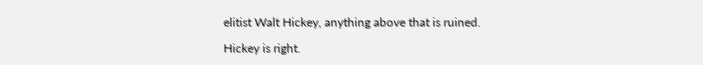elitist Walt Hickey, anything above that is ruined.

Hickey is right.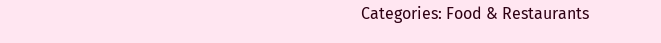Categories: Food & Restaurants